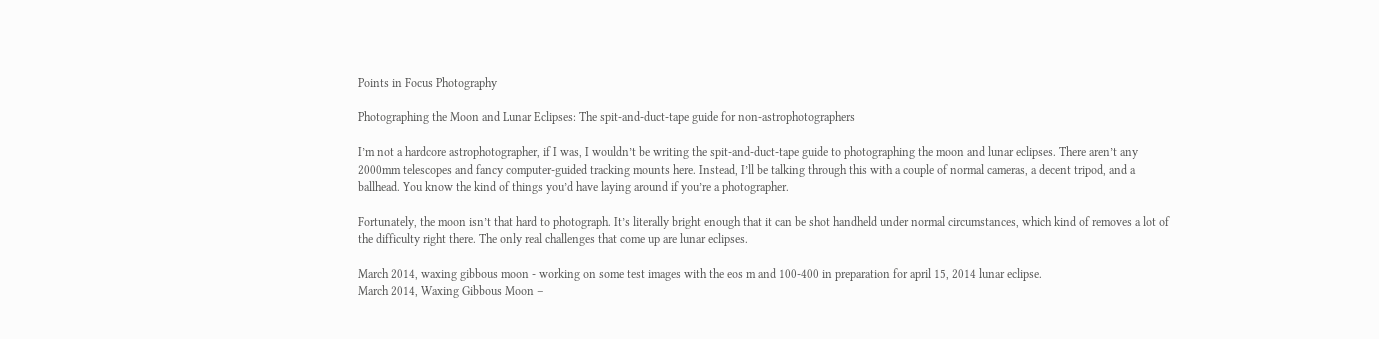Points in Focus Photography

Photographing the Moon and Lunar Eclipses: The spit-and-duct-tape guide for non-astrophotographers

I’m not a hardcore astrophotographer, if I was, I wouldn’t be writing the spit-and-duct-tape guide to photographing the moon and lunar eclipses. There aren’t any 2000mm telescopes and fancy computer-guided tracking mounts here. Instead, I’ll be talking through this with a couple of normal cameras, a decent tripod, and a ballhead. You know the kind of things you’d have laying around if you’re a photographer.

Fortunately, the moon isn’t that hard to photograph. It’s literally bright enough that it can be shot handheld under normal circumstances, which kind of removes a lot of the difficulty right there. The only real challenges that come up are lunar eclipses.

March 2014, waxing gibbous moon - working on some test images with the eos m and 100-400 in preparation for april 15, 2014 lunar eclipse.
March 2014, Waxing Gibbous Moon –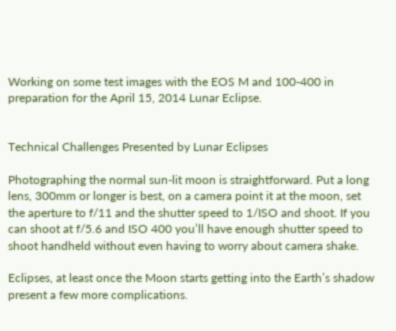Working on some test images with the EOS M and 100-400 in preparation for the April 15, 2014 Lunar Eclipse.


Technical Challenges Presented by Lunar Eclipses

Photographing the normal sun-lit moon is straightforward. Put a long lens, 300mm or longer is best, on a camera point it at the moon, set the aperture to f/11 and the shutter speed to 1/ISO and shoot. If you can shoot at f/5.6 and ISO 400 you’ll have enough shutter speed to shoot handheld without even having to worry about camera shake.

Eclipses, at least once the Moon starts getting into the Earth’s shadow present a few more complications.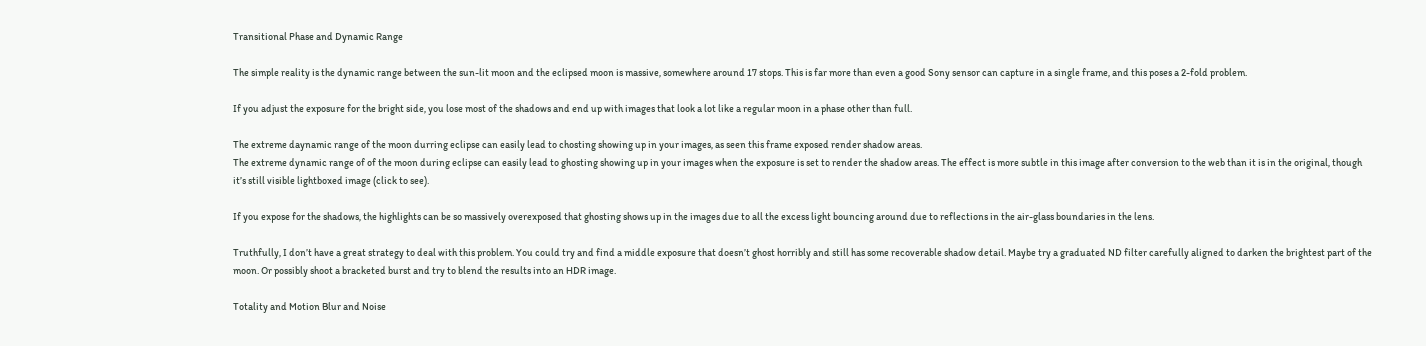Transitional Phase and Dynamic Range

The simple reality is the dynamic range between the sun-lit moon and the eclipsed moon is massive, somewhere around 17 stops. This is far more than even a good Sony sensor can capture in a single frame, and this poses a 2-fold problem.

If you adjust the exposure for the bright side, you lose most of the shadows and end up with images that look a lot like a regular moon in a phase other than full.

The extreme daynamic range of the moon durring eclipse can easily lead to chosting showing up in your images, as seen this frame exposed render shadow areas.
The extreme dynamic range of of the moon during eclipse can easily lead to ghosting showing up in your images when the exposure is set to render the shadow areas. The effect is more subtle in this image after conversion to the web than it is in the original, though it’s still visible lightboxed image (click to see).

If you expose for the shadows, the highlights can be so massively overexposed that ghosting shows up in the images due to all the excess light bouncing around due to reflections in the air-glass boundaries in the lens.

Truthfully, I don’t have a great strategy to deal with this problem. You could try and find a middle exposure that doesn’t ghost horribly and still has some recoverable shadow detail. Maybe try a graduated ND filter carefully aligned to darken the brightest part of the moon. Or possibly shoot a bracketed burst and try to blend the results into an HDR image.

Totality and Motion Blur and Noise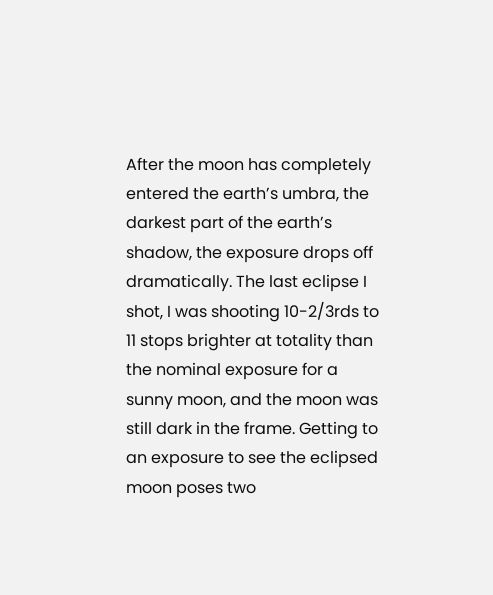After the moon has completely entered the earth’s umbra, the darkest part of the earth’s shadow, the exposure drops off dramatically. The last eclipse I shot, I was shooting 10-2/3rds to 11 stops brighter at totality than the nominal exposure for a sunny moon, and the moon was still dark in the frame. Getting to an exposure to see the eclipsed moon poses two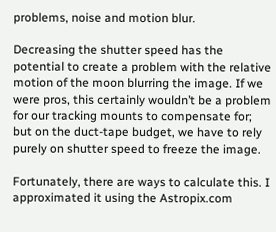problems, noise and motion blur.

Decreasing the shutter speed has the potential to create a problem with the relative motion of the moon blurring the image. If we were pros, this certainly wouldn’t be a problem for our tracking mounts to compensate for; but on the duct-tape budget, we have to rely purely on shutter speed to freeze the image.

Fortunately, there are ways to calculate this. I approximated it using the Astropix.com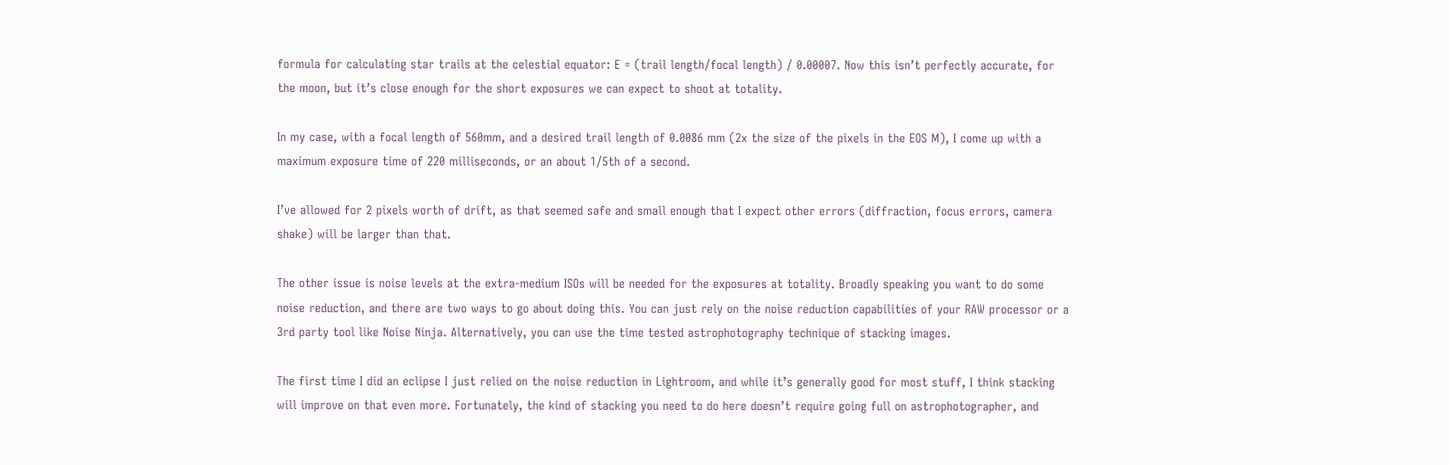formula for calculating star trails at the celestial equator: E = (trail length/focal length) / 0.00007. Now this isn’t perfectly accurate, for the moon, but it’s close enough for the short exposures we can expect to shoot at totality.

In my case, with a focal length of 560mm, and a desired trail length of 0.0086 mm (2x the size of the pixels in the EOS M), I come up with a maximum exposure time of 220 milliseconds, or an about 1/5th of a second.

I’ve allowed for 2 pixels worth of drift, as that seemed safe and small enough that I expect other errors (diffraction, focus errors, camera shake) will be larger than that.

The other issue is noise levels at the extra-medium ISOs will be needed for the exposures at totality. Broadly speaking you want to do some noise reduction, and there are two ways to go about doing this. You can just rely on the noise reduction capabilities of your RAW processor or a 3rd party tool like Noise Ninja. Alternatively, you can use the time tested astrophotography technique of stacking images.

The first time I did an eclipse I just relied on the noise reduction in Lightroom, and while it’s generally good for most stuff, I think stacking will improve on that even more. Fortunately, the kind of stacking you need to do here doesn’t require going full on astrophotographer, and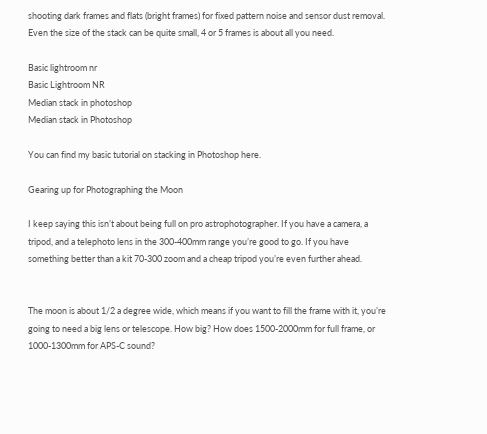shooting dark frames and flats (bright frames) for fixed pattern noise and sensor dust removal. Even the size of the stack can be quite small, 4 or 5 frames is about all you need.

Basic lightroom nr
Basic Lightroom NR
Median stack in photoshop
Median stack in Photoshop

You can find my basic tutorial on stacking in Photoshop here.

Gearing up for Photographing the Moon

I keep saying this isn’t about being full on pro astrophotographer. If you have a camera, a tripod, and a telephoto lens in the 300-400mm range you’re good to go. If you have something better than a kit 70-300 zoom and a cheap tripod you’re even further ahead.


The moon is about 1/2 a degree wide, which means if you want to fill the frame with it, you’re going to need a big lens or telescope. How big? How does 1500-2000mm for full frame, or 1000-1300mm for APS-C sound?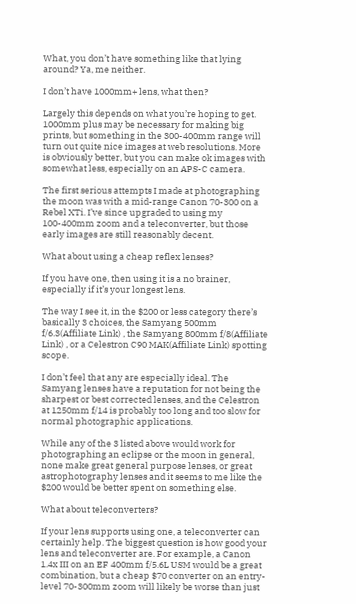What, you don’t have something like that lying around? Ya, me neither.

I don’t have 1000mm+ lens, what then?

Largely this depends on what you’re hoping to get. 1000mm plus may be necessary for making big prints, but something in the 300-400mm range will turn out quite nice images at web resolutions. More is obviously better, but you can make ok images with somewhat less, especially on an APS-C camera.

The first serious attempts I made at photographing the moon was with a mid-range Canon 70-300 on a Rebel XTi. I’ve since upgraded to using my 100-400mm zoom and a teleconverter, but those early images are still reasonably decent.

What about using a cheap reflex lenses?

If you have one, then using it is a no brainer, especially if it’s your longest lens.

The way I see it, in the $200 or less category there’s basically 3 choices, the Samyang 500mm f/6.3(Affiliate Link) , the Samyang 800mm f/8(Affiliate Link) , or a Celestron C90 MAK(Affiliate Link) spotting scope.

I don’t feel that any are especially ideal. The Samyang lenses have a reputation for not being the sharpest or best corrected lenses, and the Celestron at 1250mm f/14 is probably too long and too slow for normal photographic applications.

While any of the 3 listed above would work for photographing an eclipse or the moon in general, none make great general purpose lenses, or great astrophotography lenses and it seems to me like the $200 would be better spent on something else.

What about teleconverters?

If your lens supports using one, a teleconverter can certainly help. The biggest question is how good your lens and teleconverter are. For example, a Canon 1.4x III on an EF 400mm f/5.6L USM would be a great combination, but a cheap $70 converter on an entry-level 70-300mm zoom will likely be worse than just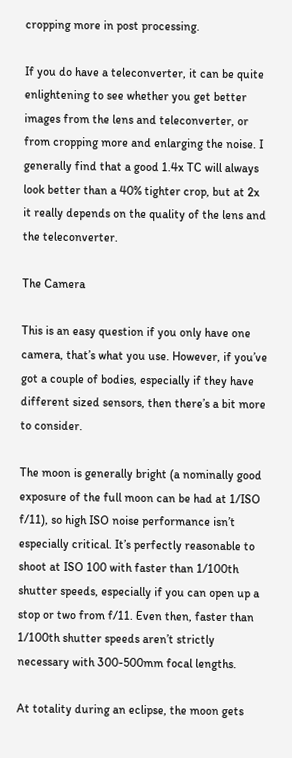cropping more in post processing.

If you do have a teleconverter, it can be quite enlightening to see whether you get better images from the lens and teleconverter, or from cropping more and enlarging the noise. I generally find that a good 1.4x TC will always look better than a 40% tighter crop, but at 2x it really depends on the quality of the lens and the teleconverter.

The Camera

This is an easy question if you only have one camera, that’s what you use. However, if you’ve got a couple of bodies, especially if they have different sized sensors, then there’s a bit more to consider.

The moon is generally bright (a nominally good exposure of the full moon can be had at 1/ISO f/11), so high ISO noise performance isn’t especially critical. It’s perfectly reasonable to shoot at ISO 100 with faster than 1/100th shutter speeds, especially if you can open up a stop or two from f/11. Even then, faster than 1/100th shutter speeds aren’t strictly necessary with 300-500mm focal lengths.

At totality during an eclipse, the moon gets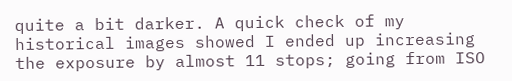quite a bit darker. A quick check of my historical images showed I ended up increasing the exposure by almost 11 stops; going from ISO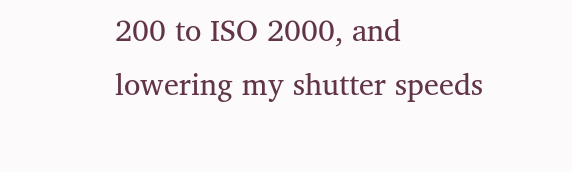200 to ISO 2000, and lowering my shutter speeds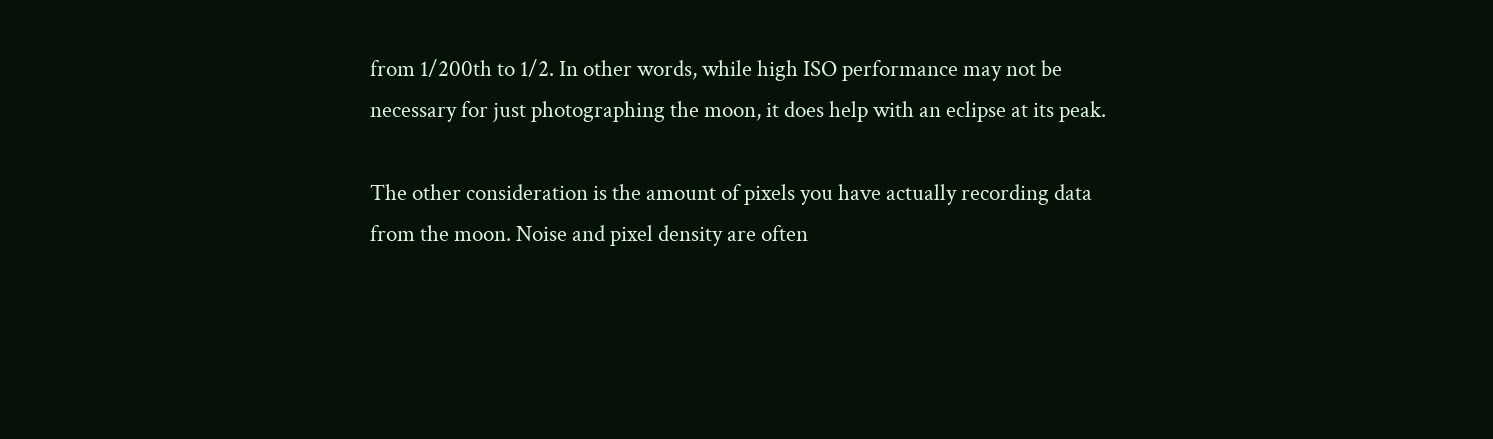from 1/200th to 1/2. In other words, while high ISO performance may not be necessary for just photographing the moon, it does help with an eclipse at its peak.

The other consideration is the amount of pixels you have actually recording data from the moon. Noise and pixel density are often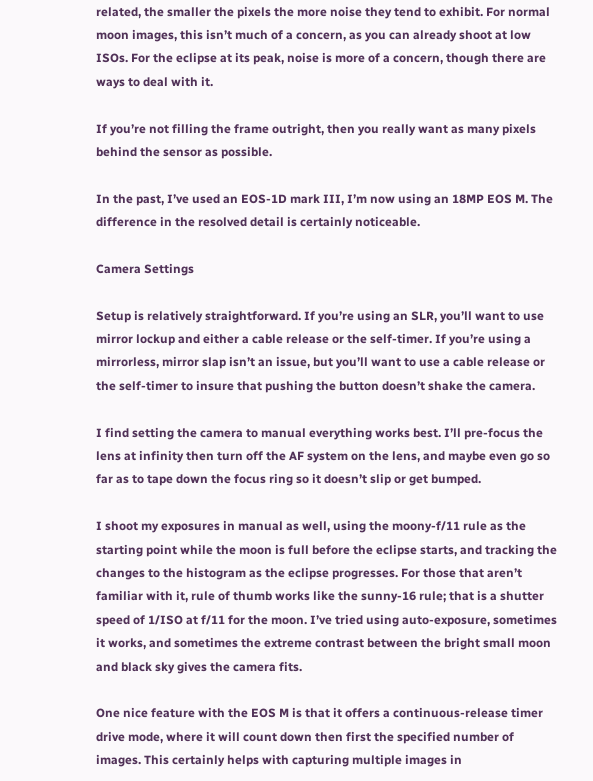related, the smaller the pixels the more noise they tend to exhibit. For normal moon images, this isn’t much of a concern, as you can already shoot at low ISOs. For the eclipse at its peak, noise is more of a concern, though there are ways to deal with it.

If you’re not filling the frame outright, then you really want as many pixels behind the sensor as possible.

In the past, I’ve used an EOS-1D mark III, I’m now using an 18MP EOS M. The difference in the resolved detail is certainly noticeable.

Camera Settings

Setup is relatively straightforward. If you’re using an SLR, you’ll want to use mirror lockup and either a cable release or the self-timer. If you’re using a mirrorless, mirror slap isn’t an issue, but you’ll want to use a cable release or the self-timer to insure that pushing the button doesn’t shake the camera.

I find setting the camera to manual everything works best. I’ll pre-focus the lens at infinity then turn off the AF system on the lens, and maybe even go so far as to tape down the focus ring so it doesn’t slip or get bumped.

I shoot my exposures in manual as well, using the moony-f/11 rule as the starting point while the moon is full before the eclipse starts, and tracking the changes to the histogram as the eclipse progresses. For those that aren’t familiar with it, rule of thumb works like the sunny-16 rule; that is a shutter speed of 1/ISO at f/11 for the moon. I’ve tried using auto-exposure, sometimes it works, and sometimes the extreme contrast between the bright small moon and black sky gives the camera fits.

One nice feature with the EOS M is that it offers a continuous-release timer drive mode, where it will count down then first the specified number of images. This certainly helps with capturing multiple images in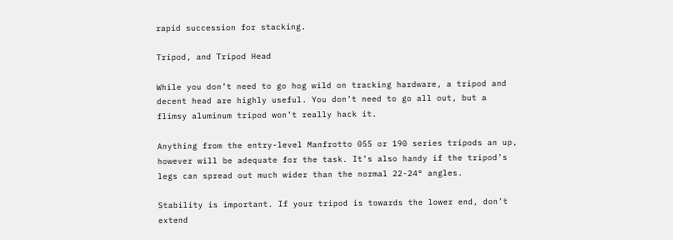rapid succession for stacking.

Tripod, and Tripod Head

While you don’t need to go hog wild on tracking hardware, a tripod and decent head are highly useful. You don’t need to go all out, but a flimsy aluminum tripod won’t really hack it.

Anything from the entry-level Manfrotto 055 or 190 series tripods an up, however will be adequate for the task. It’s also handy if the tripod’s legs can spread out much wider than the normal 22-24° angles.

Stability is important. If your tripod is towards the lower end, don’t extend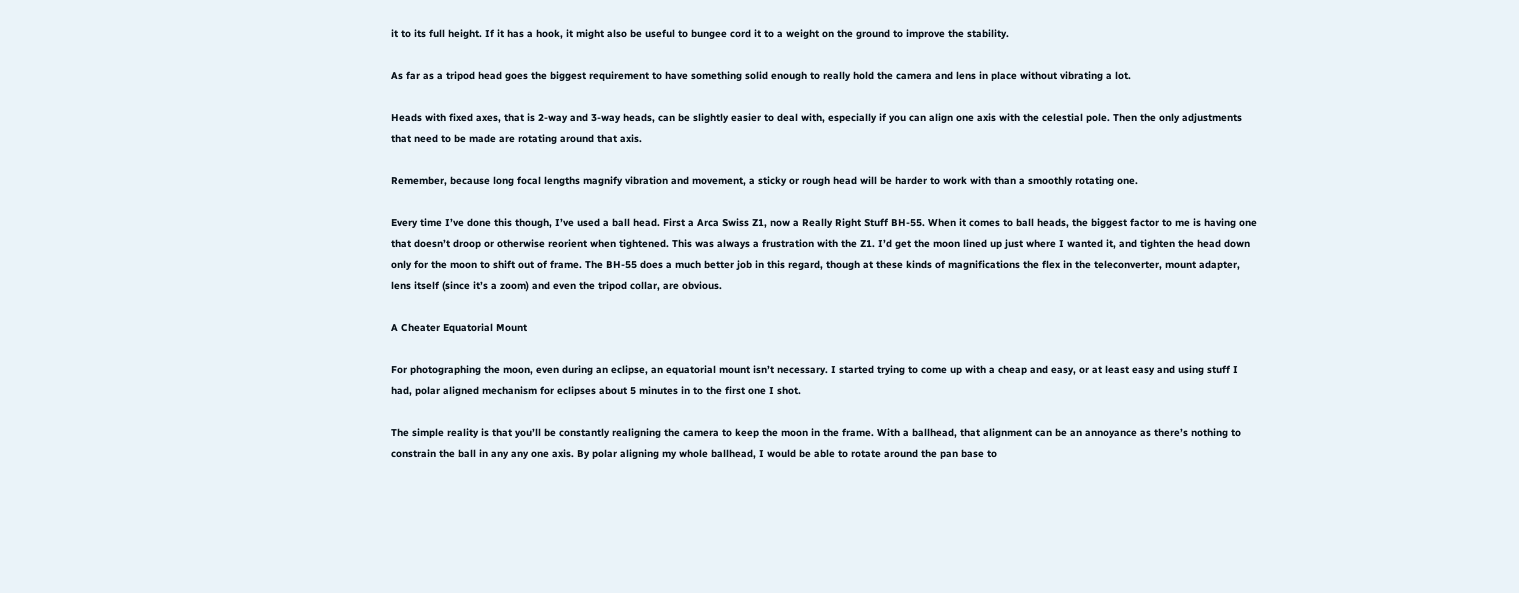it to its full height. If it has a hook, it might also be useful to bungee cord it to a weight on the ground to improve the stability.

As far as a tripod head goes the biggest requirement to have something solid enough to really hold the camera and lens in place without vibrating a lot.

Heads with fixed axes, that is 2-way and 3-way heads, can be slightly easier to deal with, especially if you can align one axis with the celestial pole. Then the only adjustments that need to be made are rotating around that axis.

Remember, because long focal lengths magnify vibration and movement, a sticky or rough head will be harder to work with than a smoothly rotating one.

Every time I’ve done this though, I’ve used a ball head. First a Arca Swiss Z1, now a Really Right Stuff BH-55. When it comes to ball heads, the biggest factor to me is having one that doesn’t droop or otherwise reorient when tightened. This was always a frustration with the Z1. I’d get the moon lined up just where I wanted it, and tighten the head down only for the moon to shift out of frame. The BH-55 does a much better job in this regard, though at these kinds of magnifications the flex in the teleconverter, mount adapter, lens itself (since it’s a zoom) and even the tripod collar, are obvious.

A Cheater Equatorial Mount

For photographing the moon, even during an eclipse, an equatorial mount isn’t necessary. I started trying to come up with a cheap and easy, or at least easy and using stuff I had, polar aligned mechanism for eclipses about 5 minutes in to the first one I shot.

The simple reality is that you’ll be constantly realigning the camera to keep the moon in the frame. With a ballhead, that alignment can be an annoyance as there’s nothing to constrain the ball in any any one axis. By polar aligning my whole ballhead, I would be able to rotate around the pan base to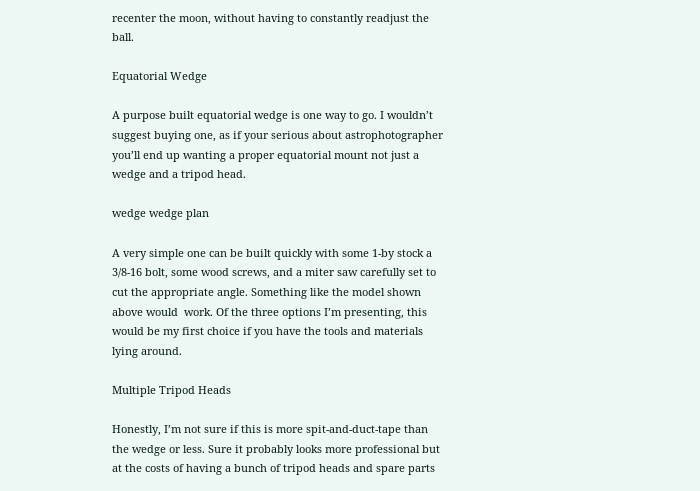recenter the moon, without having to constantly readjust the ball.

Equatorial Wedge

A purpose built equatorial wedge is one way to go. I wouldn’t suggest buying one, as if your serious about astrophotographer you’ll end up wanting a proper equatorial mount not just a wedge and a tripod head.

wedge wedge plan

A very simple one can be built quickly with some 1-by stock a 3/8-16 bolt, some wood screws, and a miter saw carefully set to cut the appropriate angle. Something like the model shown above would  work. Of the three options I’m presenting, this would be my first choice if you have the tools and materials lying around.

Multiple Tripod Heads

Honestly, I’m not sure if this is more spit-and-duct-tape than the wedge or less. Sure it probably looks more professional but at the costs of having a bunch of tripod heads and spare parts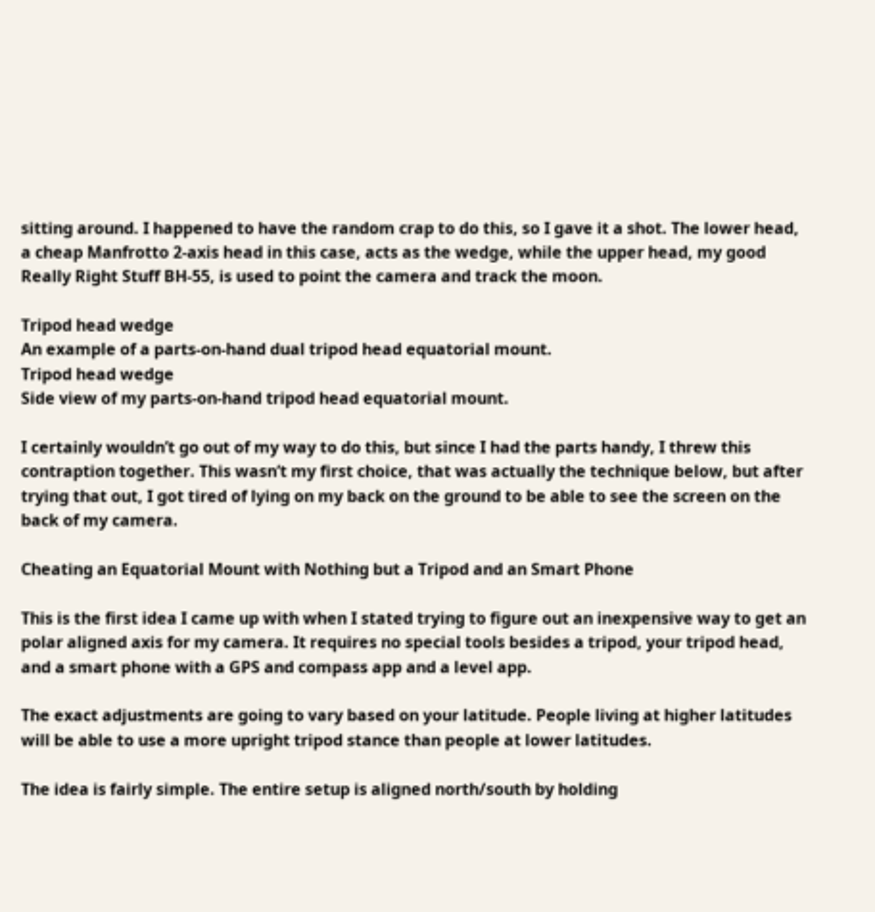sitting around. I happened to have the random crap to do this, so I gave it a shot. The lower head, a cheap Manfrotto 2-axis head in this case, acts as the wedge, while the upper head, my good Really Right Stuff BH-55, is used to point the camera and track the moon.

Tripod head wedge
An example of a parts-on-hand dual tripod head equatorial mount.
Tripod head wedge
Side view of my parts-on-hand tripod head equatorial mount.

I certainly wouldn’t go out of my way to do this, but since I had the parts handy, I threw this contraption together. This wasn’t my first choice, that was actually the technique below, but after trying that out, I got tired of lying on my back on the ground to be able to see the screen on the back of my camera.

Cheating an Equatorial Mount with Nothing but a Tripod and an Smart Phone

This is the first idea I came up with when I stated trying to figure out an inexpensive way to get an polar aligned axis for my camera. It requires no special tools besides a tripod, your tripod head, and a smart phone with a GPS and compass app and a level app.

The exact adjustments are going to vary based on your latitude. People living at higher latitudes will be able to use a more upright tripod stance than people at lower latitudes.

The idea is fairly simple. The entire setup is aligned north/south by holding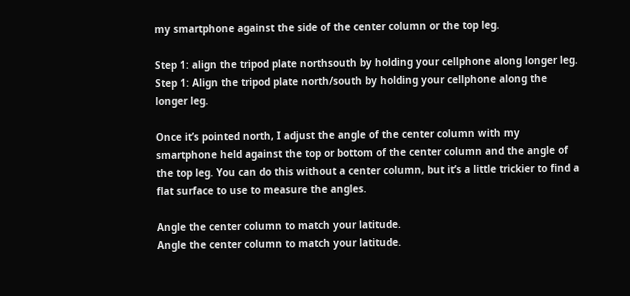my smartphone against the side of the center column or the top leg.

Step 1: align the tripod plate northsouth by holding your cellphone along longer leg.
Step 1: Align the tripod plate north/south by holding your cellphone along the longer leg.

Once it’s pointed north, I adjust the angle of the center column with my smartphone held against the top or bottom of the center column and the angle of the top leg. You can do this without a center column, but it’s a little trickier to find a flat surface to use to measure the angles.

Angle the center column to match your latitude.
Angle the center column to match your latitude.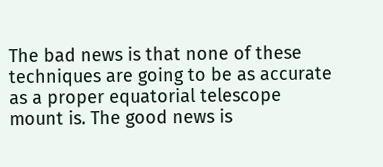The bad news is that none of these techniques are going to be as accurate as a proper equatorial telescope mount is. The good news is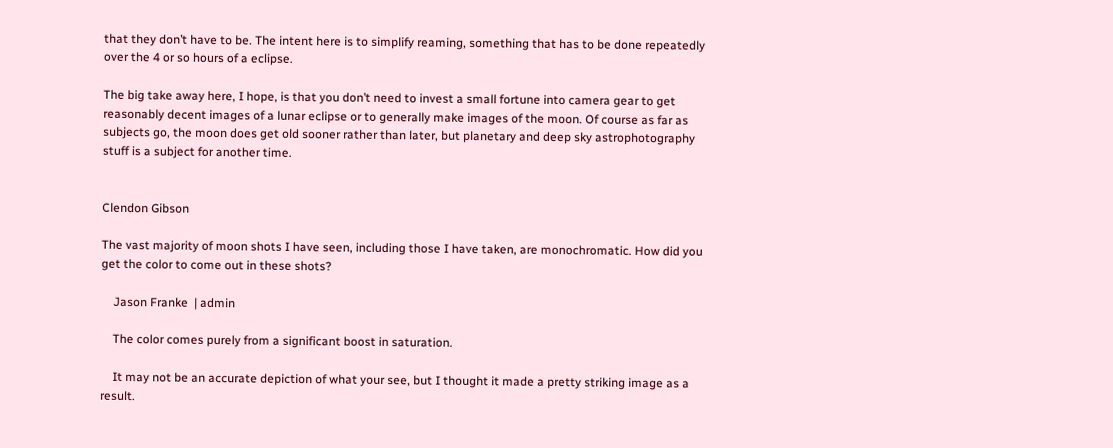that they don’t have to be. The intent here is to simplify reaming, something that has to be done repeatedly over the 4 or so hours of a eclipse.

The big take away here, I hope, is that you don’t need to invest a small fortune into camera gear to get reasonably decent images of a lunar eclipse or to generally make images of the moon. Of course as far as subjects go, the moon does get old sooner rather than later, but planetary and deep sky astrophotography stuff is a subject for another time.


Clendon Gibson

The vast majority of moon shots I have seen, including those I have taken, are monochromatic. How did you get the color to come out in these shots?

    Jason Franke  | admin

    The color comes purely from a significant boost in saturation.

    It may not be an accurate depiction of what your see, but I thought it made a pretty striking image as a result.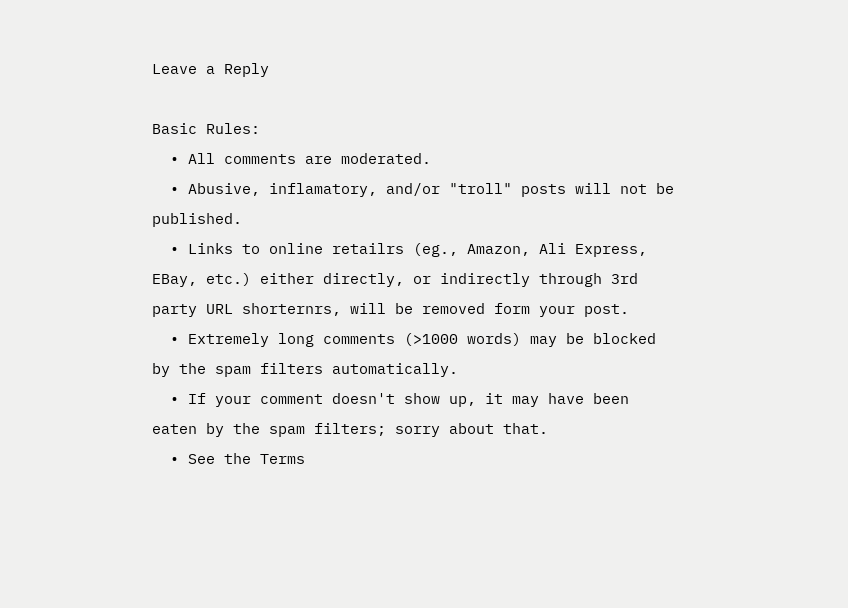Leave a Reply

Basic Rules:
  • All comments are moderated.
  • Abusive, inflamatory, and/or "troll" posts will not be published.
  • Links to online retailrs (eg., Amazon, Ali Express, EBay, etc.) either directly, or indirectly through 3rd party URL shorternrs, will be removed form your post.
  • Extremely long comments (>1000 words) may be blocked by the spam filters automatically.
  • If your comment doesn't show up, it may have been eaten by the spam filters; sorry about that.
  • See the Terms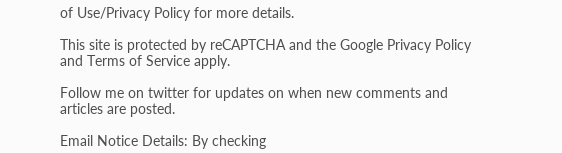of Use/Privacy Policy for more details.

This site is protected by reCAPTCHA and the Google Privacy Policy and Terms of Service apply.

Follow me on twitter for updates on when new comments and articles are posted.

Email Notice Details: By checking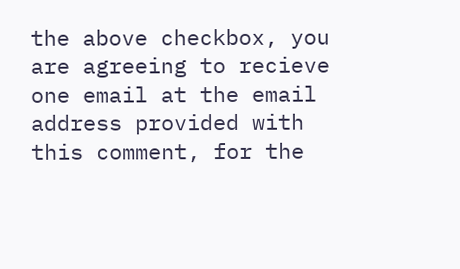the above checkbox, you are agreeing to recieve one email at the email address provided with this comment, for the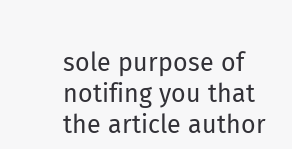sole purpose of notifing you that the article author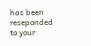has been reseponded to your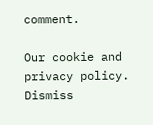comment.

Our cookie and privacy policy. Dismiss